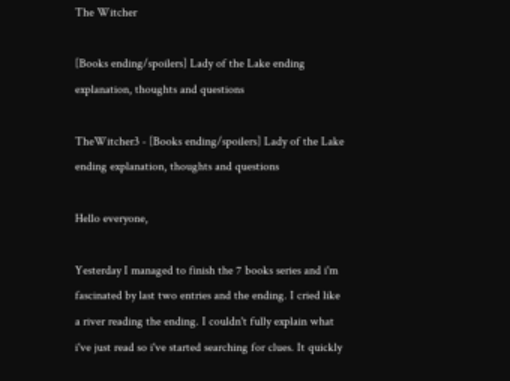The Witcher

[Books ending/spoilers] Lady of the Lake ending explanation, thoughts and questions

TheWitcher3 - [Books ending/spoilers] Lady of the Lake ending explanation, thoughts and questions

Hello everyone,

Yesterday I managed to finish the 7 books series and i'm fascinated by last two entries and the ending. I cried like a river reading the ending. I couldn't fully explain what i've just read so i've started searching for clues. It quickly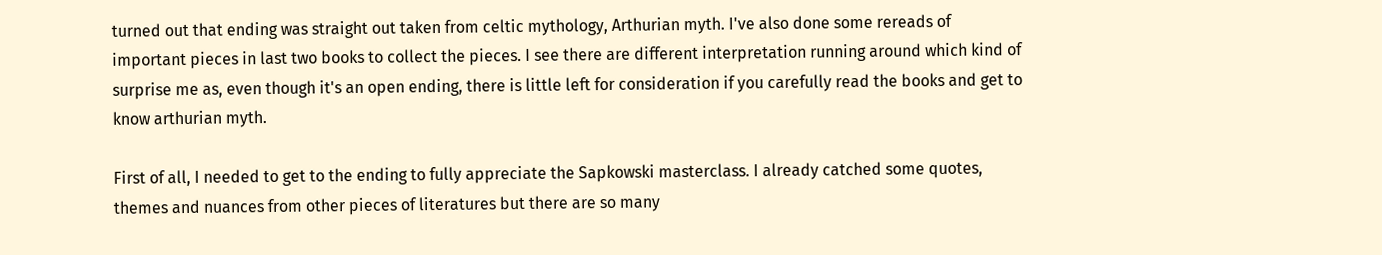turned out that ending was straight out taken from celtic mythology, Arthurian myth. I've also done some rereads of important pieces in last two books to collect the pieces. I see there are different interpretation running around which kind of surprise me as, even though it's an open ending, there is little left for consideration if you carefully read the books and get to know arthurian myth.

First of all, I needed to get to the ending to fully appreciate the Sapkowski masterclass. I already catched some quotes, themes and nuances from other pieces of literatures but there are so many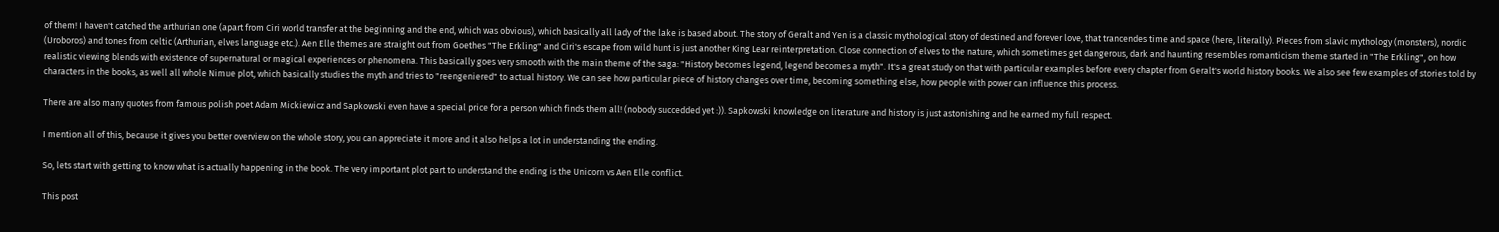of them! I haven't catched the arthurian one (apart from Ciri world transfer at the beginning and the end, which was obvious), which basically all lady of the lake is based about. The story of Geralt and Yen is a classic mythological story of destined and forever love, that trancendes time and space (here, literally). Pieces from slavic mythology (monsters), nordic (Uroboros) and tones from celtic (Arthurian, elves language etc.). Aen Elle themes are straight out from Goethes "The Erkling" and Ciri's escape from wild hunt is just another King Lear reinterpretation. Close connection of elves to the nature, which sometimes get dangerous, dark and haunting resembles romanticism theme started in "The Erkling", on how realistic viewing blends with existence of supernatural or magical experiences or phenomena. This basically goes very smooth with the main theme of the saga: "History becomes legend, legend becomes a myth". It's a great study on that with particular examples before every chapter from Geralt's world history books. We also see few examples of stories told by characters in the books, as well all whole Nimue plot, which basically studies the myth and tries to "reengeniered" to actual history. We can see how particular piece of history changes over time, becoming something else, how people with power can influence this process.

There are also many quotes from famous polish poet Adam Mickiewicz and Sapkowski even have a special price for a person which finds them all! (nobody succedded yet :)). Sapkowski knowledge on literature and history is just astonishing and he earned my full respect.

I mention all of this, because it gives you better overview on the whole story, you can appreciate it more and it also helps a lot in understanding the ending.

So, lets start with getting to know what is actually happening in the book. The very important plot part to understand the ending is the Unicorn vs Aen Elle conflict.

This post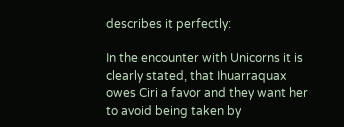describes it perfectly:

In the encounter with Unicorns it is clearly stated, that Ihuarraquax owes Ciri a favor and they want her to avoid being taken by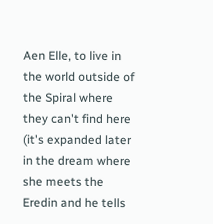Aen Elle, to live in the world outside of the Spiral where they can't find here (it's expanded later in the dream where she meets the Eredin and he tells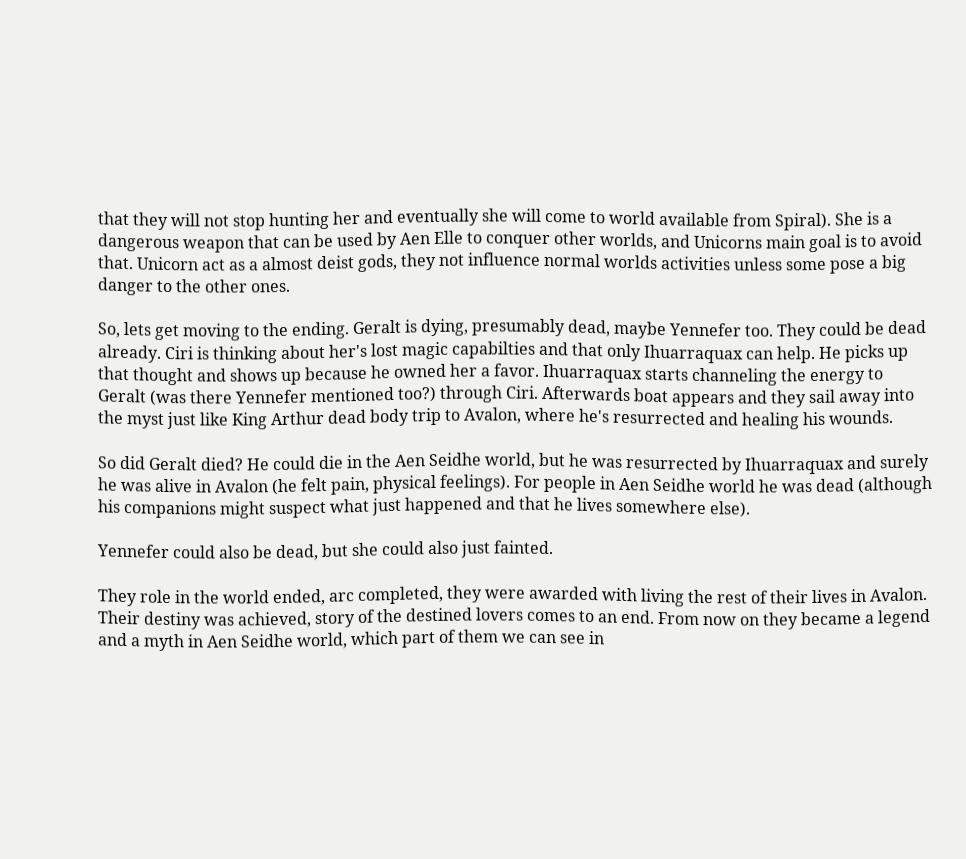that they will not stop hunting her and eventually she will come to world available from Spiral). She is a dangerous weapon that can be used by Aen Elle to conquer other worlds, and Unicorns main goal is to avoid that. Unicorn act as a almost deist gods, they not influence normal worlds activities unless some pose a big danger to the other ones.

So, lets get moving to the ending. Geralt is dying, presumably dead, maybe Yennefer too. They could be dead already. Ciri is thinking about her's lost magic capabilties and that only Ihuarraquax can help. He picks up that thought and shows up because he owned her a favor. Ihuarraquax starts channeling the energy to Geralt (was there Yennefer mentioned too?) through Ciri. Afterwards boat appears and they sail away into the myst just like King Arthur dead body trip to Avalon, where he's resurrected and healing his wounds.

So did Geralt died? He could die in the Aen Seidhe world, but he was resurrected by Ihuarraquax and surely he was alive in Avalon (he felt pain, physical feelings). For people in Aen Seidhe world he was dead (although his companions might suspect what just happened and that he lives somewhere else).

Yennefer could also be dead, but she could also just fainted.

They role in the world ended, arc completed, they were awarded with living the rest of their lives in Avalon. Their destiny was achieved, story of the destined lovers comes to an end. From now on they became a legend and a myth in Aen Seidhe world, which part of them we can see in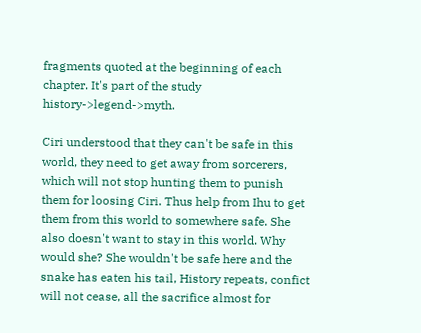fragments quoted at the beginning of each chapter. It's part of the study history->legend->myth.

Ciri understood that they can't be safe in this world, they need to get away from sorcerers, which will not stop hunting them to punish them for loosing Ciri. Thus help from Ihu to get them from this world to somewhere safe. She also doesn't want to stay in this world. Why would she? She wouldn't be safe here and the snake has eaten his tail, History repeats, confict will not cease, all the sacrifice almost for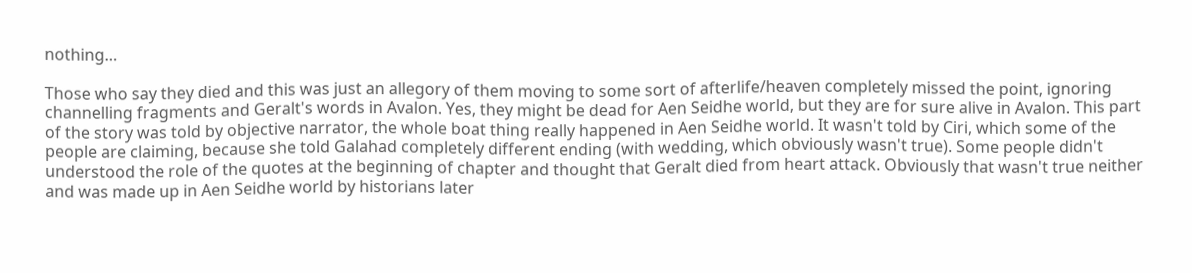nothing…

Those who say they died and this was just an allegory of them moving to some sort of afterlife/heaven completely missed the point, ignoring channelling fragments and Geralt's words in Avalon. Yes, they might be dead for Aen Seidhe world, but they are for sure alive in Avalon. This part of the story was told by objective narrator, the whole boat thing really happened in Aen Seidhe world. It wasn't told by Ciri, which some of the people are claiming, because she told Galahad completely different ending (with wedding, which obviously wasn't true). Some people didn't understood the role of the quotes at the beginning of chapter and thought that Geralt died from heart attack. Obviously that wasn't true neither and was made up in Aen Seidhe world by historians later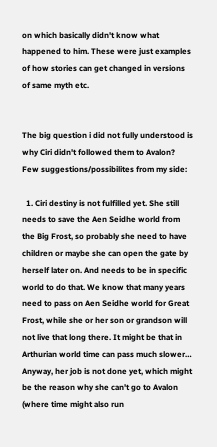on which basically didn't know what happened to him. These were just examples of how stories can get changed in versions of same myth etc.


The big question i did not fully understood is why Ciri didn't followed them to Avalon? Few suggestions/possibilites from my side:

  1. Ciri destiny is not fulfilled yet. She still needs to save the Aen Seidhe world from the Big Frost, so probably she need to have children or maybe she can open the gate by herself later on. And needs to be in specific world to do that. We know that many years need to pass on Aen Seidhe world for Great Frost, while she or her son or grandson will not live that long there. It might be that in Arthurian world time can pass much slower… Anyway, her job is not done yet, which might be the reason why she can't go to Avalon (where time might also run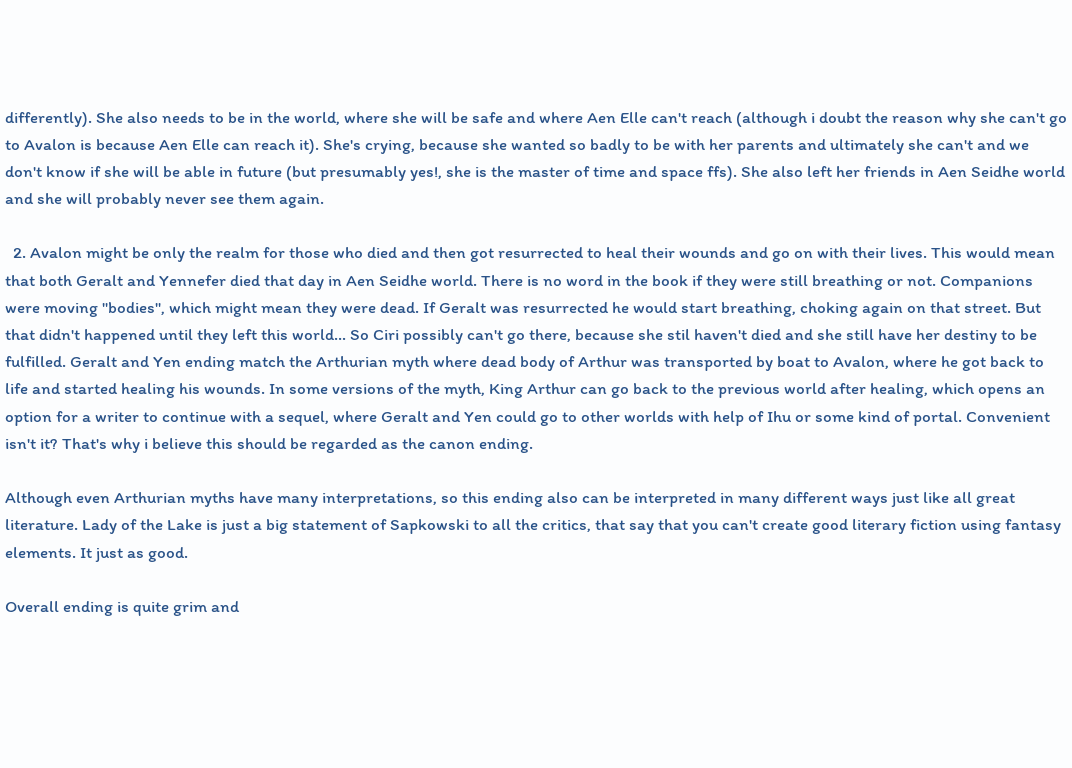differently). She also needs to be in the world, where she will be safe and where Aen Elle can't reach (although i doubt the reason why she can't go to Avalon is because Aen Elle can reach it). She's crying, because she wanted so badly to be with her parents and ultimately she can't and we don't know if she will be able in future (but presumably yes!, she is the master of time and space ffs). She also left her friends in Aen Seidhe world and she will probably never see them again.

  2. Avalon might be only the realm for those who died and then got resurrected to heal their wounds and go on with their lives. This would mean that both Geralt and Yennefer died that day in Aen Seidhe world. There is no word in the book if they were still breathing or not. Companions were moving "bodies", which might mean they were dead. If Geralt was resurrected he would start breathing, choking again on that street. But that didn't happened until they left this world… So Ciri possibly can't go there, because she stil haven't died and she still have her destiny to be fulfilled. Geralt and Yen ending match the Arthurian myth where dead body of Arthur was transported by boat to Avalon, where he got back to life and started healing his wounds. In some versions of the myth, King Arthur can go back to the previous world after healing, which opens an option for a writer to continue with a sequel, where Geralt and Yen could go to other worlds with help of Ihu or some kind of portal. Convenient isn't it? That's why i believe this should be regarded as the canon ending.

Although even Arthurian myths have many interpretations, so this ending also can be interpreted in many different ways just like all great literature. Lady of the Lake is just a big statement of Sapkowski to all the critics, that say that you can't create good literary fiction using fantasy elements. It just as good.

Overall ending is quite grim and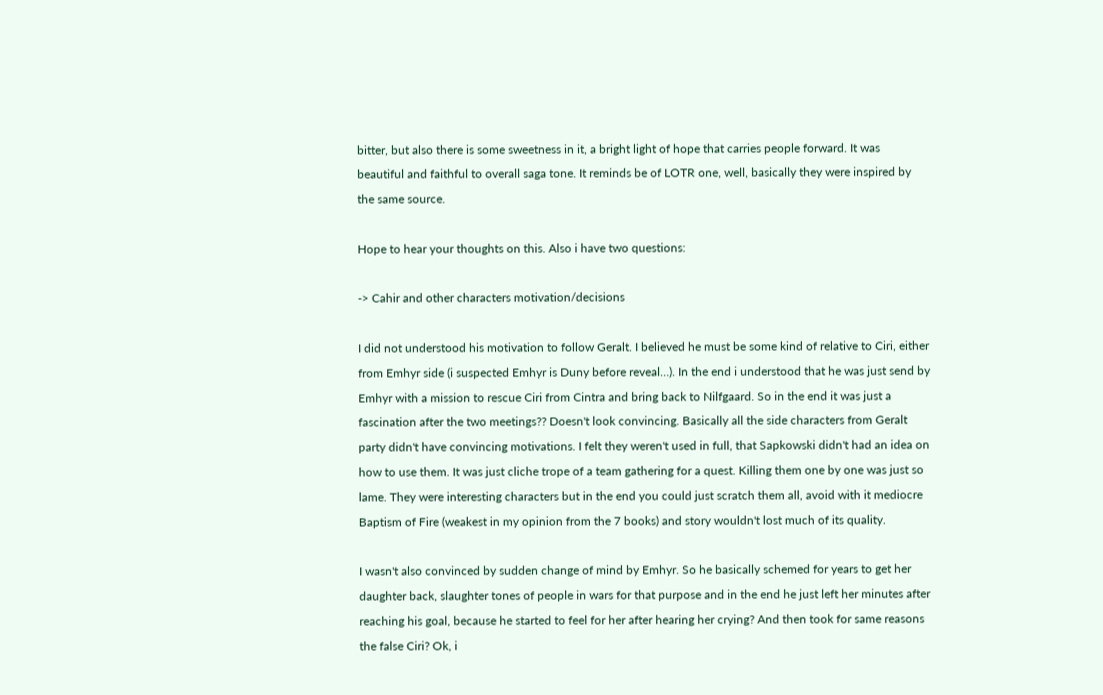bitter, but also there is some sweetness in it, a bright light of hope that carries people forward. It was beautiful and faithful to overall saga tone. It reminds be of LOTR one, well, basically they were inspired by the same source.

Hope to hear your thoughts on this. Also i have two questions:

-> Cahir and other characters motivation/decisions

I did not understood his motivation to follow Geralt. I believed he must be some kind of relative to Ciri, either from Emhyr side (i suspected Emhyr is Duny before reveal…). In the end i understood that he was just send by Emhyr with a mission to rescue Ciri from Cintra and bring back to Nilfgaard. So in the end it was just a fascination after the two meetings?? Doesn't look convincing. Basically all the side characters from Geralt party didn't have convincing motivations. I felt they weren't used in full, that Sapkowski didn't had an idea on how to use them. It was just cliche trope of a team gathering for a quest. Killing them one by one was just so lame. They were interesting characters but in the end you could just scratch them all, avoid with it mediocre Baptism of Fire (weakest in my opinion from the 7 books) and story wouldn't lost much of its quality.

I wasn't also convinced by sudden change of mind by Emhyr. So he basically schemed for years to get her daughter back, slaughter tones of people in wars for that purpose and in the end he just left her minutes after reaching his goal, because he started to feel for her after hearing her crying? And then took for same reasons the false Ciri? Ok, i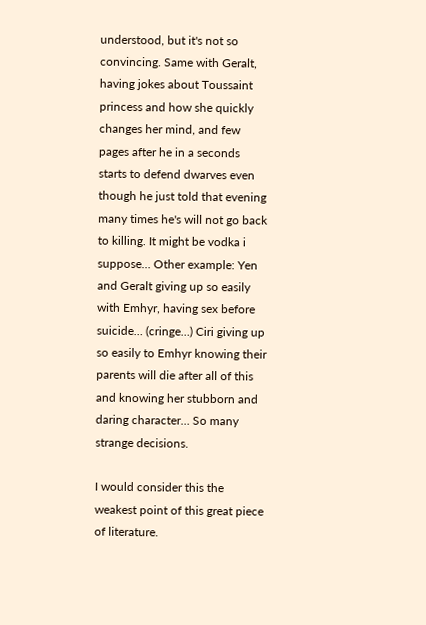understood, but it's not so convincing. Same with Geralt, having jokes about Toussaint princess and how she quickly changes her mind, and few pages after he in a seconds starts to defend dwarves even though he just told that evening many times he's will not go back to killing. It might be vodka i suppose… Other example: Yen and Geralt giving up so easily with Emhyr, having sex before suicide… (cringe…) Ciri giving up so easily to Emhyr knowing their parents will die after all of this and knowing her stubborn and daring character… So many strange decisions.

I would consider this the weakest point of this great piece of literature.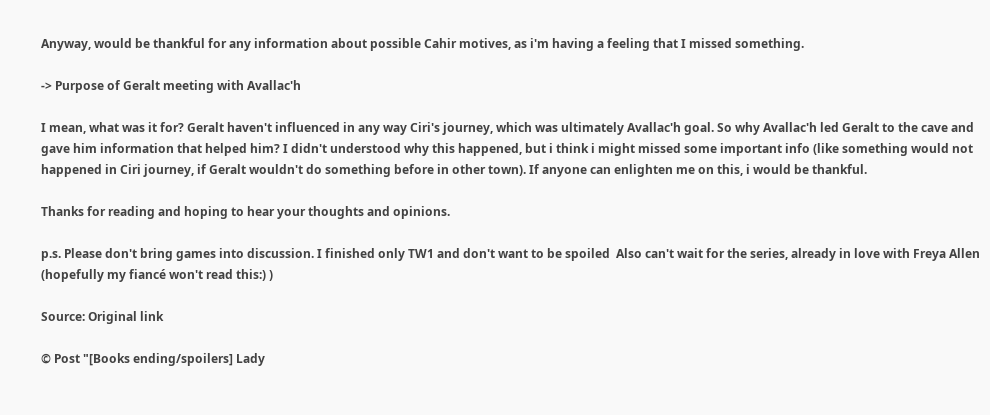Anyway, would be thankful for any information about possible Cahir motives, as i'm having a feeling that I missed something.

-> Purpose of Geralt meeting with Avallac'h

I mean, what was it for? Geralt haven't influenced in any way Ciri's journey, which was ultimately Avallac'h goal. So why Avallac'h led Geralt to the cave and gave him information that helped him? I didn't understood why this happened, but i think i might missed some important info (like something would not happened in Ciri journey, if Geralt wouldn't do something before in other town). If anyone can enlighten me on this, i would be thankful.

Thanks for reading and hoping to hear your thoughts and opinions.

p.s. Please don't bring games into discussion. I finished only TW1 and don't want to be spoiled  Also can't wait for the series, already in love with Freya Allen (hopefully my fiancé won't read this:) )

Source: Original link

© Post "[Books ending/spoilers] Lady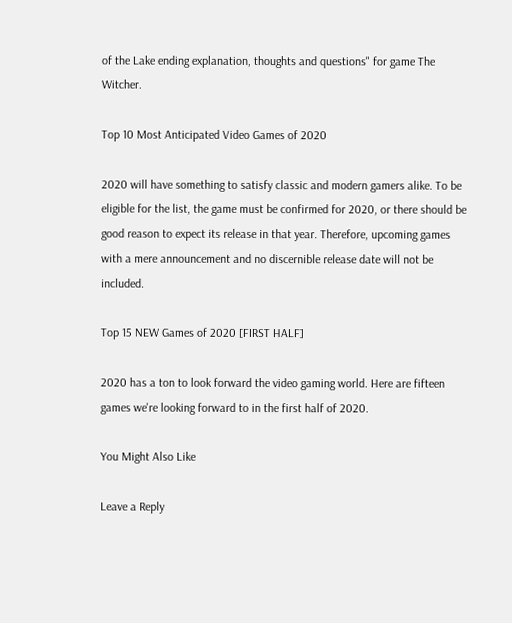of the Lake ending explanation, thoughts and questions" for game The Witcher.

Top 10 Most Anticipated Video Games of 2020

2020 will have something to satisfy classic and modern gamers alike. To be eligible for the list, the game must be confirmed for 2020, or there should be good reason to expect its release in that year. Therefore, upcoming games with a mere announcement and no discernible release date will not be included.

Top 15 NEW Games of 2020 [FIRST HALF]

2020 has a ton to look forward the video gaming world. Here are fifteen games we're looking forward to in the first half of 2020.

You Might Also Like

Leave a Reply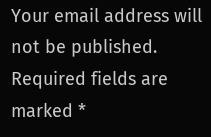Your email address will not be published. Required fields are marked *